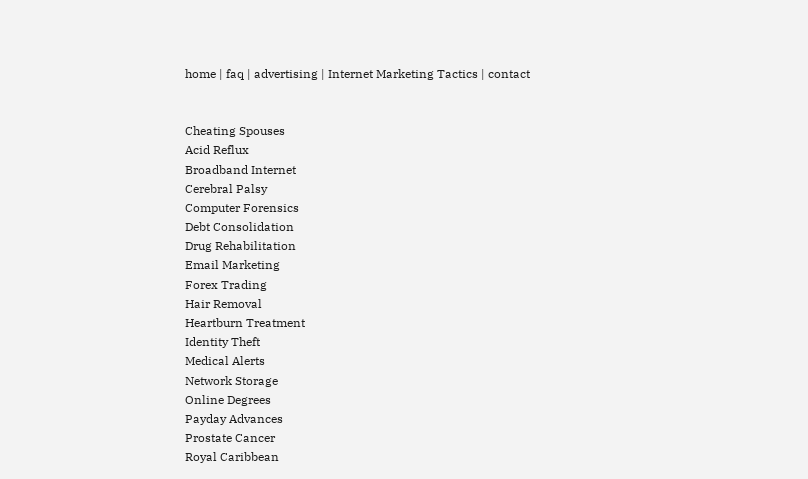home | faq | advertising | Internet Marketing Tactics | contact


Cheating Spouses
Acid Reflux
Broadband Internet
Cerebral Palsy
Computer Forensics
Debt Consolidation
Drug Rehabilitation
Email Marketing
Forex Trading
Hair Removal
Heartburn Treatment
Identity Theft
Medical Alerts
Network Storage
Online Degrees
Payday Advances
Prostate Cancer
Royal Caribbean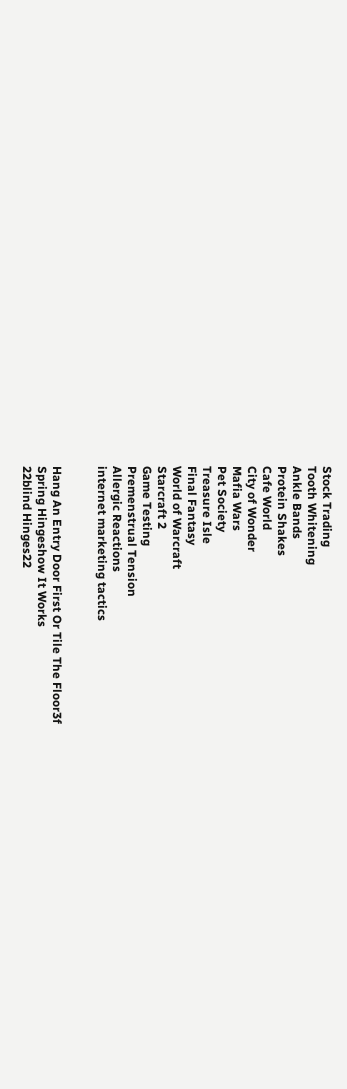Stock Trading
Tooth Whitening
Ankle Bands
Protein Shakes
Cafe World
City of Wonder
Mafia Wars
Pet Society
Treasure Isle
Final Fantasy
World of Warcraft
Starcraft 2
Game Testing
Premenstrual Tension
Allergic Reactions
internet marketing tactics


Hang An Entry Door First Or Tile The Floor3f
Spring Hingeshow It Works
22blind Hinges22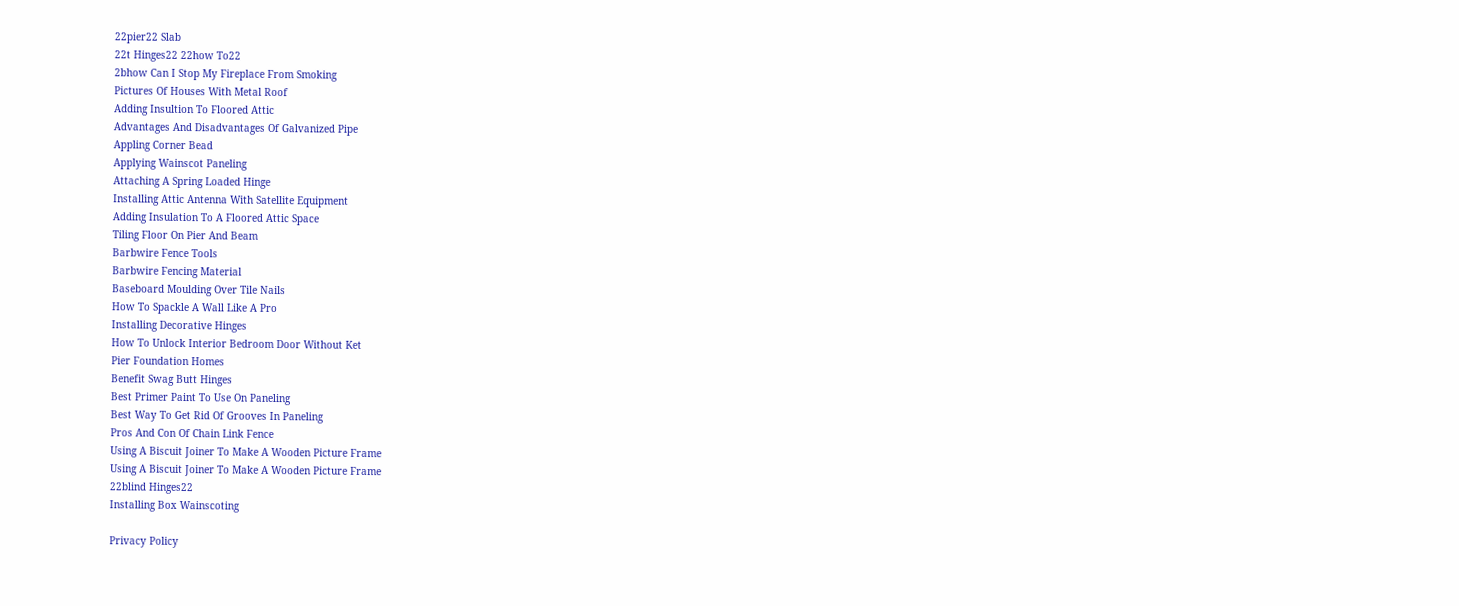22pier22 Slab
22t Hinges22 22how To22
2bhow Can I Stop My Fireplace From Smoking
Pictures Of Houses With Metal Roof
Adding Insultion To Floored Attic
Advantages And Disadvantages Of Galvanized Pipe
Appling Corner Bead
Applying Wainscot Paneling
Attaching A Spring Loaded Hinge
Installing Attic Antenna With Satellite Equipment
Adding Insulation To A Floored Attic Space
Tiling Floor On Pier And Beam
Barbwire Fence Tools
Barbwire Fencing Material
Baseboard Moulding Over Tile Nails
How To Spackle A Wall Like A Pro
Installing Decorative Hinges
How To Unlock Interior Bedroom Door Without Ket
Pier Foundation Homes
Benefit Swag Butt Hinges
Best Primer Paint To Use On Paneling
Best Way To Get Rid Of Grooves In Paneling
Pros And Con Of Chain Link Fence
Using A Biscuit Joiner To Make A Wooden Picture Frame
Using A Biscuit Joiner To Make A Wooden Picture Frame
22blind Hinges22
Installing Box Wainscoting

Privacy Policy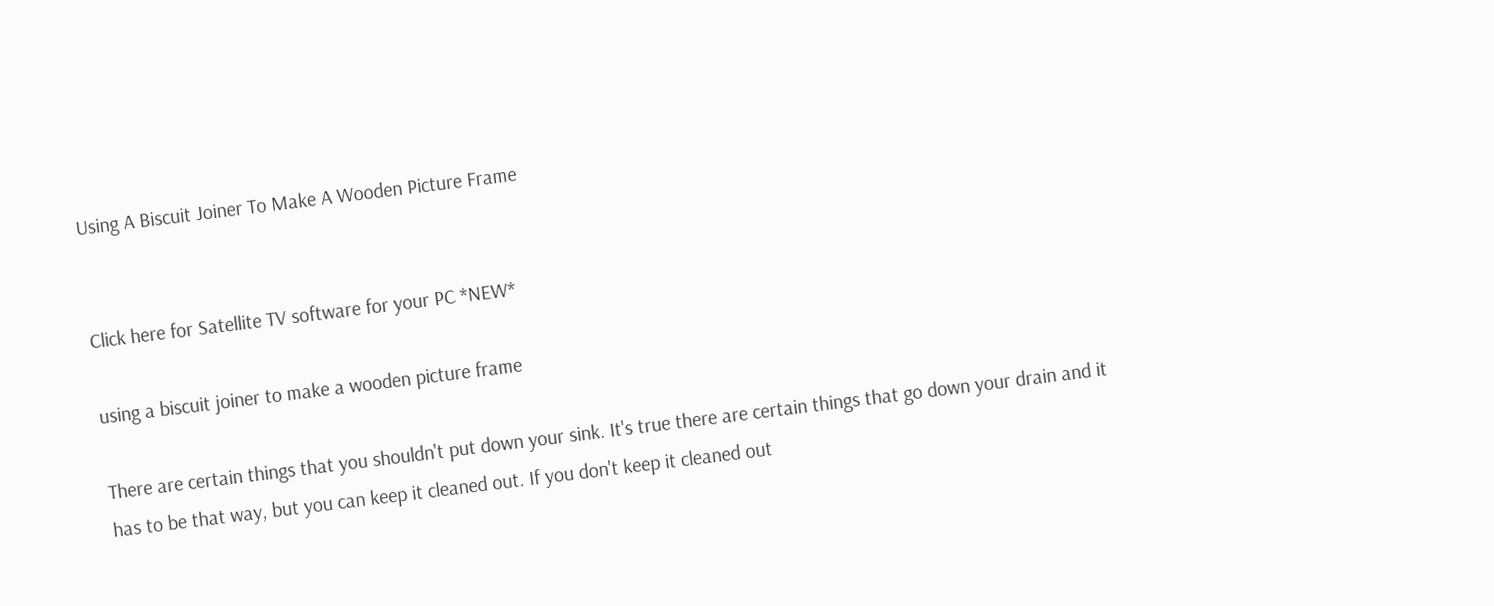Using A Biscuit Joiner To Make A Wooden Picture Frame


Click here for Satellite TV software for your PC *NEW*

using a biscuit joiner to make a wooden picture frame

There are certain things that you shouldn't put down your sink. It's true there are certain things that go down your drain and it has to be that way, but you can keep it cleaned out. If you don't keep it cleaned out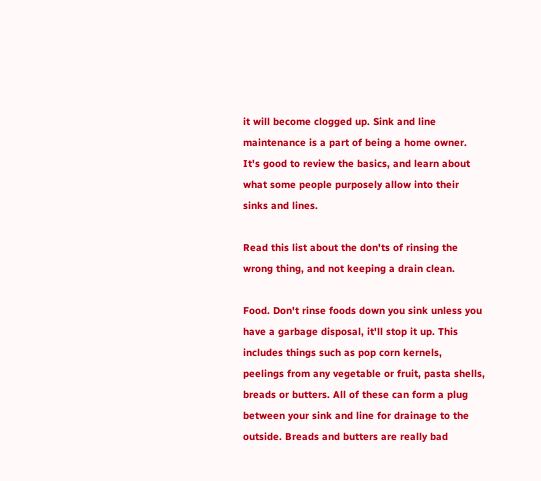it will become clogged up. Sink and line maintenance is a part of being a home owner. It's good to review the basics, and learn about what some people purposely allow into their sinks and lines.

Read this list about the don'ts of rinsing the wrong thing, and not keeping a drain clean.

Food. Don't rinse foods down you sink unless you have a garbage disposal, it'll stop it up. This includes things such as pop corn kernels, peelings from any vegetable or fruit, pasta shells, breads or butters. All of these can form a plug between your sink and line for drainage to the outside. Breads and butters are really bad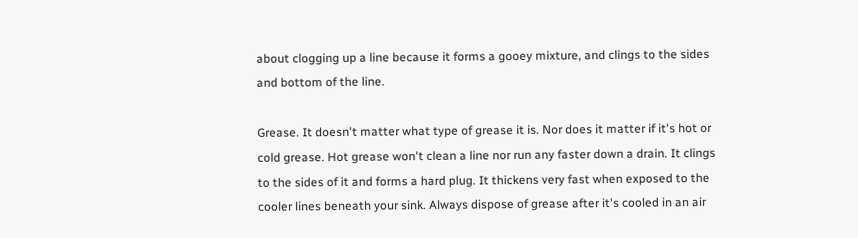about clogging up a line because it forms a gooey mixture, and clings to the sides and bottom of the line.

Grease. It doesn't matter what type of grease it is. Nor does it matter if it's hot or cold grease. Hot grease won't clean a line nor run any faster down a drain. It clings to the sides of it and forms a hard plug. It thickens very fast when exposed to the cooler lines beneath your sink. Always dispose of grease after it's cooled in an air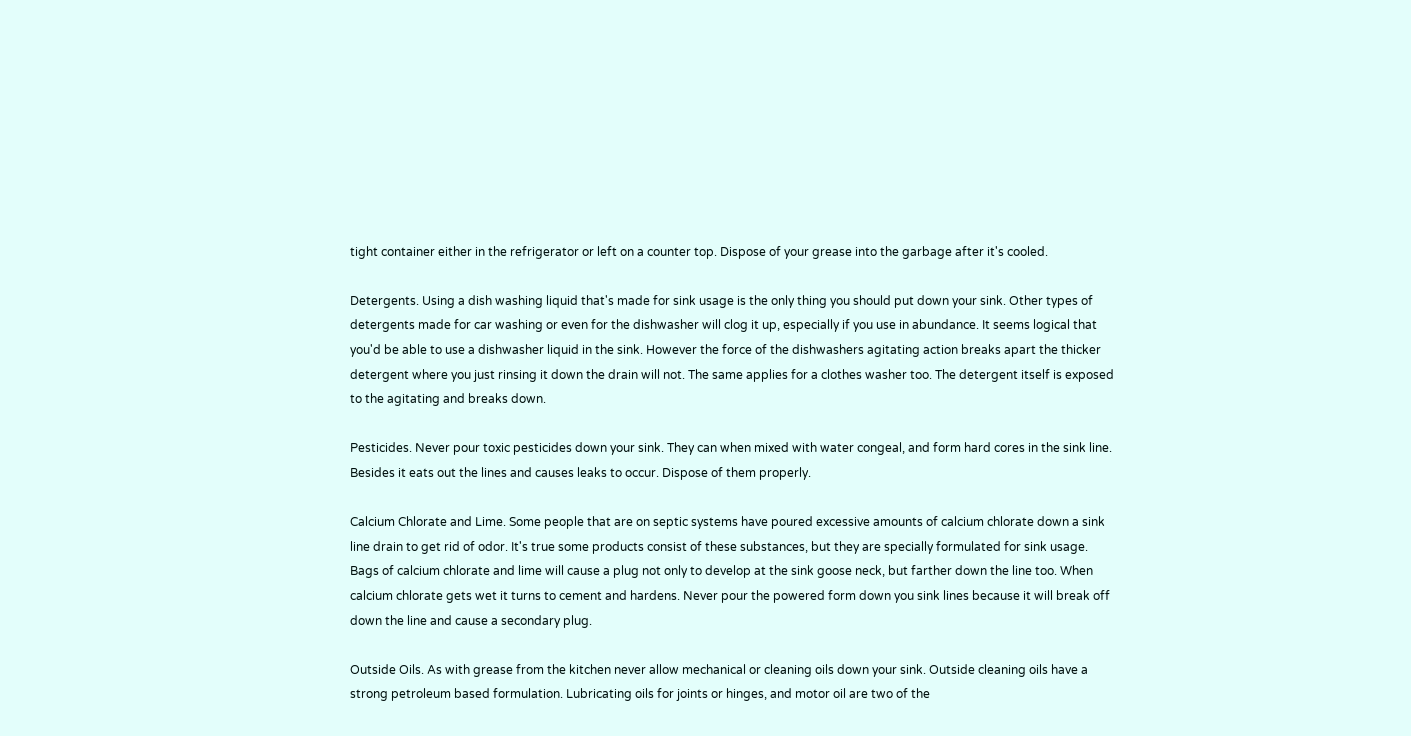tight container either in the refrigerator or left on a counter top. Dispose of your grease into the garbage after it's cooled.

Detergents. Using a dish washing liquid that's made for sink usage is the only thing you should put down your sink. Other types of detergents made for car washing or even for the dishwasher will clog it up, especially if you use in abundance. It seems logical that you'd be able to use a dishwasher liquid in the sink. However the force of the dishwashers agitating action breaks apart the thicker detergent where you just rinsing it down the drain will not. The same applies for a clothes washer too. The detergent itself is exposed to the agitating and breaks down.

Pesticides. Never pour toxic pesticides down your sink. They can when mixed with water congeal, and form hard cores in the sink line. Besides it eats out the lines and causes leaks to occur. Dispose of them properly.

Calcium Chlorate and Lime. Some people that are on septic systems have poured excessive amounts of calcium chlorate down a sink line drain to get rid of odor. It's true some products consist of these substances, but they are specially formulated for sink usage. Bags of calcium chlorate and lime will cause a plug not only to develop at the sink goose neck, but farther down the line too. When calcium chlorate gets wet it turns to cement and hardens. Never pour the powered form down you sink lines because it will break off down the line and cause a secondary plug.

Outside Oils. As with grease from the kitchen never allow mechanical or cleaning oils down your sink. Outside cleaning oils have a strong petroleum based formulation. Lubricating oils for joints or hinges, and motor oil are two of the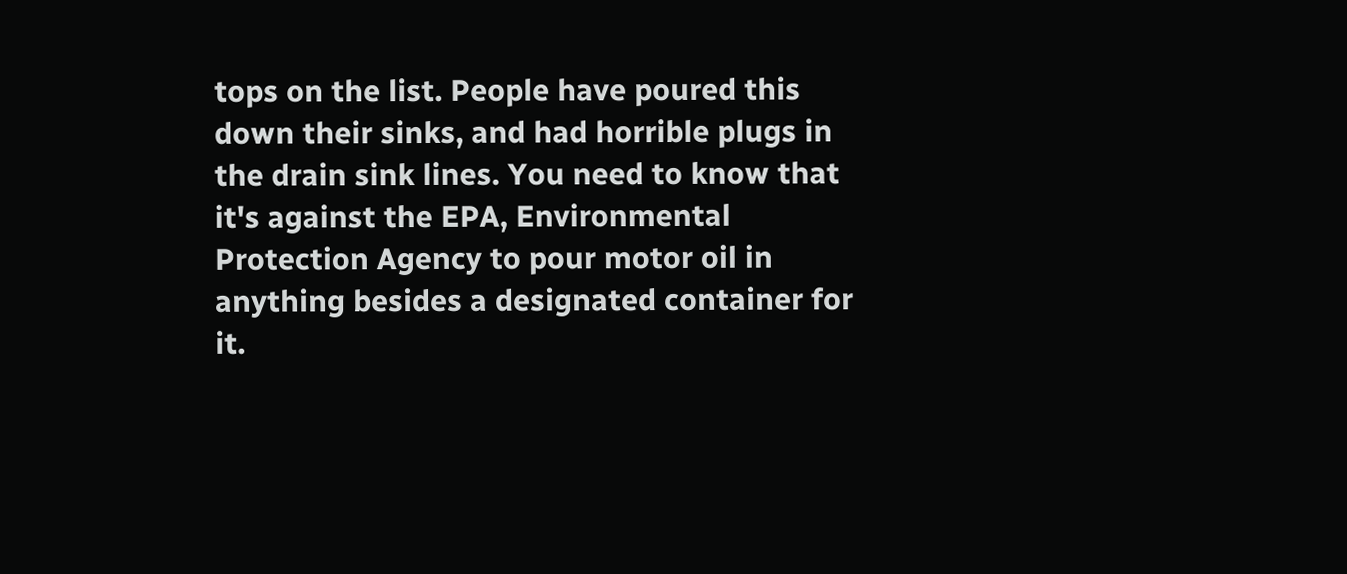tops on the list. People have poured this down their sinks, and had horrible plugs in the drain sink lines. You need to know that it's against the EPA, Environmental Protection Agency to pour motor oil in anything besides a designated container for it.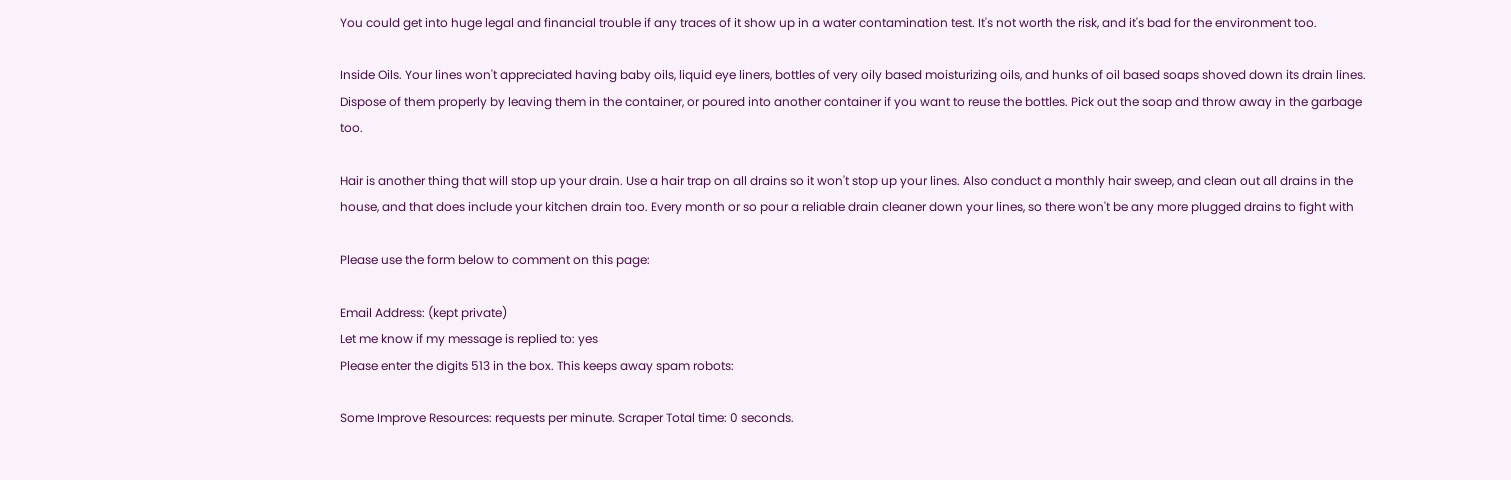You could get into huge legal and financial trouble if any traces of it show up in a water contamination test. It's not worth the risk, and it's bad for the environment too.

Inside Oils. Your lines won't appreciated having baby oils, liquid eye liners, bottles of very oily based moisturizing oils, and hunks of oil based soaps shoved down its drain lines. Dispose of them properly by leaving them in the container, or poured into another container if you want to reuse the bottles. Pick out the soap and throw away in the garbage too.

Hair is another thing that will stop up your drain. Use a hair trap on all drains so it won't stop up your lines. Also conduct a monthly hair sweep, and clean out all drains in the house, and that does include your kitchen drain too. Every month or so pour a reliable drain cleaner down your lines, so there won't be any more plugged drains to fight with

Please use the form below to comment on this page:

Email Address: (kept private)
Let me know if my message is replied to: yes
Please enter the digits 513 in the box. This keeps away spam robots:

Some Improve Resources: requests per minute. Scraper Total time: 0 seconds.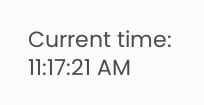Current time: 11:17:21 AM